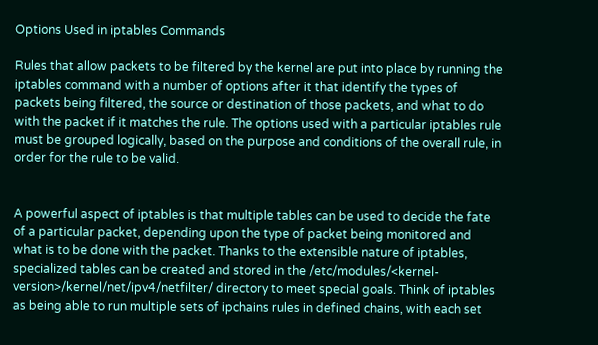Options Used in iptables Commands

Rules that allow packets to be filtered by the kernel are put into place by running the iptables command with a number of options after it that identify the types of packets being filtered, the source or destination of those packets, and what to do with the packet if it matches the rule. The options used with a particular iptables rule must be grouped logically, based on the purpose and conditions of the overall rule, in order for the rule to be valid.


A powerful aspect of iptables is that multiple tables can be used to decide the fate of a particular packet, depending upon the type of packet being monitored and what is to be done with the packet. Thanks to the extensible nature of iptables, specialized tables can be created and stored in the /etc/modules/<kernel-version>/kernel/net/ipv4/netfilter/ directory to meet special goals. Think of iptables as being able to run multiple sets of ipchains rules in defined chains, with each set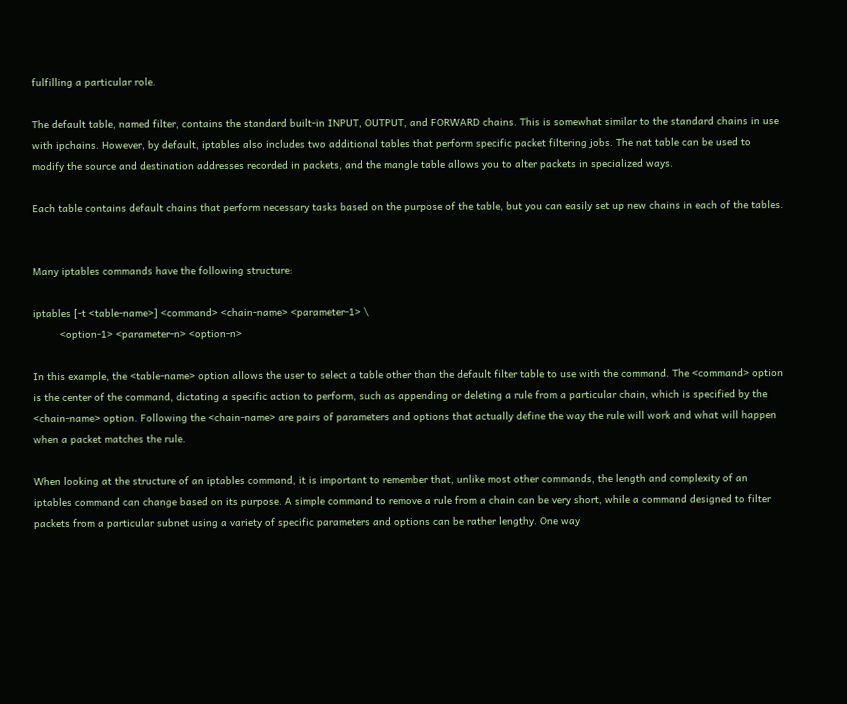fulfilling a particular role.

The default table, named filter, contains the standard built-in INPUT, OUTPUT, and FORWARD chains. This is somewhat similar to the standard chains in use with ipchains. However, by default, iptables also includes two additional tables that perform specific packet filtering jobs. The nat table can be used to modify the source and destination addresses recorded in packets, and the mangle table allows you to alter packets in specialized ways.

Each table contains default chains that perform necessary tasks based on the purpose of the table, but you can easily set up new chains in each of the tables.


Many iptables commands have the following structure:

iptables [-t <table-name>] <command> <chain-name> <parameter-1> \
         <option-1> <parameter-n> <option-n>

In this example, the <table-name> option allows the user to select a table other than the default filter table to use with the command. The <command> option is the center of the command, dictating a specific action to perform, such as appending or deleting a rule from a particular chain, which is specified by the <chain-name> option. Following the <chain-name> are pairs of parameters and options that actually define the way the rule will work and what will happen when a packet matches the rule.

When looking at the structure of an iptables command, it is important to remember that, unlike most other commands, the length and complexity of an iptables command can change based on its purpose. A simple command to remove a rule from a chain can be very short, while a command designed to filter packets from a particular subnet using a variety of specific parameters and options can be rather lengthy. One way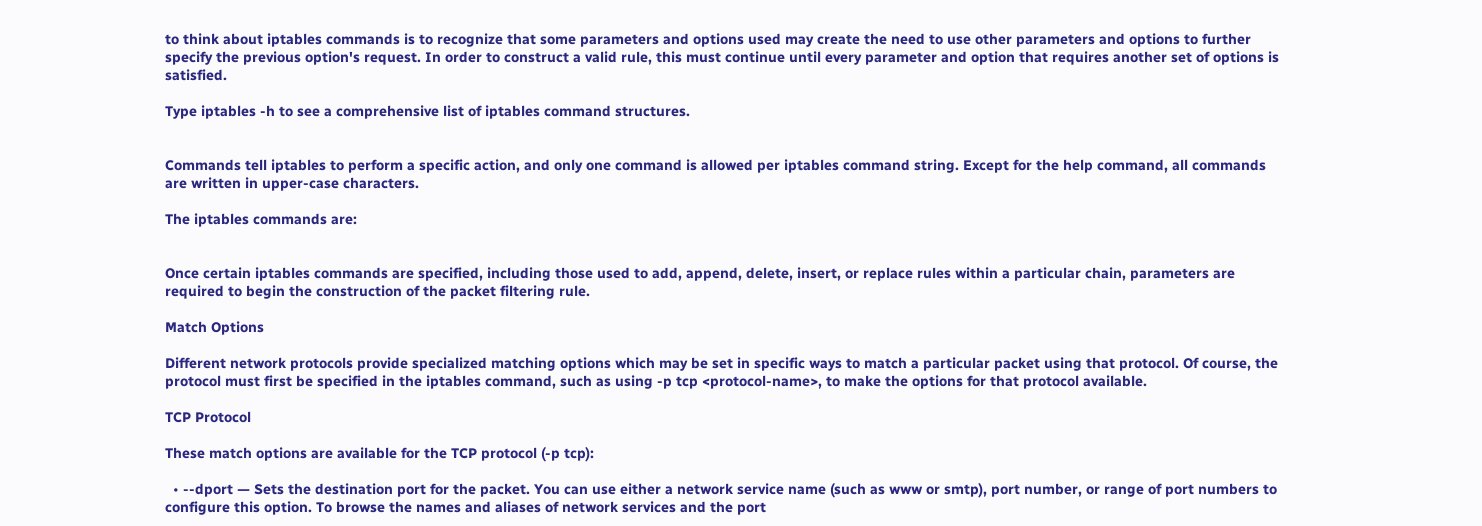to think about iptables commands is to recognize that some parameters and options used may create the need to use other parameters and options to further specify the previous option's request. In order to construct a valid rule, this must continue until every parameter and option that requires another set of options is satisfied.

Type iptables -h to see a comprehensive list of iptables command structures.


Commands tell iptables to perform a specific action, and only one command is allowed per iptables command string. Except for the help command, all commands are written in upper-case characters.

The iptables commands are:


Once certain iptables commands are specified, including those used to add, append, delete, insert, or replace rules within a particular chain, parameters are required to begin the construction of the packet filtering rule.

Match Options

Different network protocols provide specialized matching options which may be set in specific ways to match a particular packet using that protocol. Of course, the protocol must first be specified in the iptables command, such as using -p tcp <protocol-name>, to make the options for that protocol available.

TCP Protocol

These match options are available for the TCP protocol (-p tcp):

  • --dport — Sets the destination port for the packet. You can use either a network service name (such as www or smtp), port number, or range of port numbers to configure this option. To browse the names and aliases of network services and the port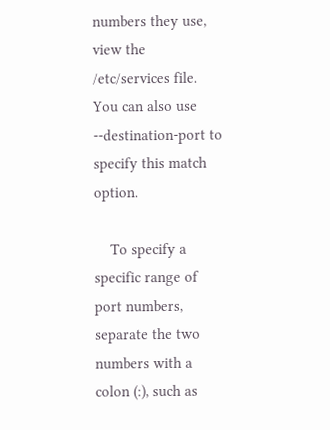numbers they use, view the /etc/services file. You can also use --destination-port to specify this match option.

    To specify a specific range of port numbers, separate the two numbers with a colon (:), such as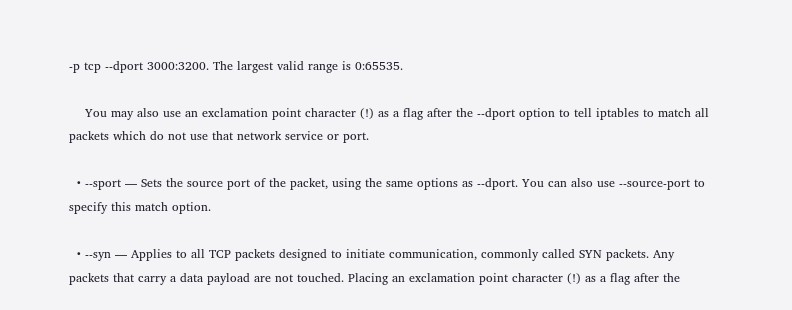-p tcp --dport 3000:3200. The largest valid range is 0:65535.

    You may also use an exclamation point character (!) as a flag after the --dport option to tell iptables to match all packets which do not use that network service or port.

  • --sport — Sets the source port of the packet, using the same options as --dport. You can also use --source-port to specify this match option.

  • --syn — Applies to all TCP packets designed to initiate communication, commonly called SYN packets. Any packets that carry a data payload are not touched. Placing an exclamation point character (!) as a flag after the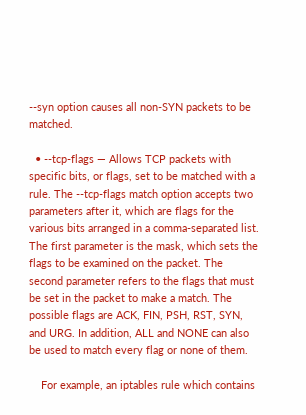--syn option causes all non-SYN packets to be matched.

  • --tcp-flags — Allows TCP packets with specific bits, or flags, set to be matched with a rule. The --tcp-flags match option accepts two parameters after it, which are flags for the various bits arranged in a comma-separated list. The first parameter is the mask, which sets the flags to be examined on the packet. The second parameter refers to the flags that must be set in the packet to make a match. The possible flags are ACK, FIN, PSH, RST, SYN, and URG. In addition, ALL and NONE can also be used to match every flag or none of them.

    For example, an iptables rule which contains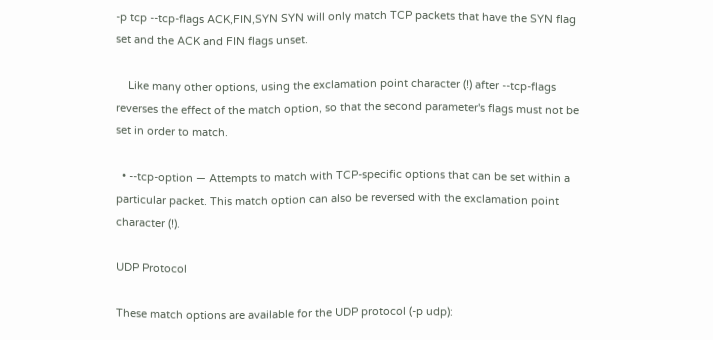-p tcp --tcp-flags ACK,FIN,SYN SYN will only match TCP packets that have the SYN flag set and the ACK and FIN flags unset.

    Like many other options, using the exclamation point character (!) after --tcp-flags reverses the effect of the match option, so that the second parameter's flags must not be set in order to match.

  • --tcp-option — Attempts to match with TCP-specific options that can be set within a particular packet. This match option can also be reversed with the exclamation point character (!).

UDP Protocol

These match options are available for the UDP protocol (-p udp):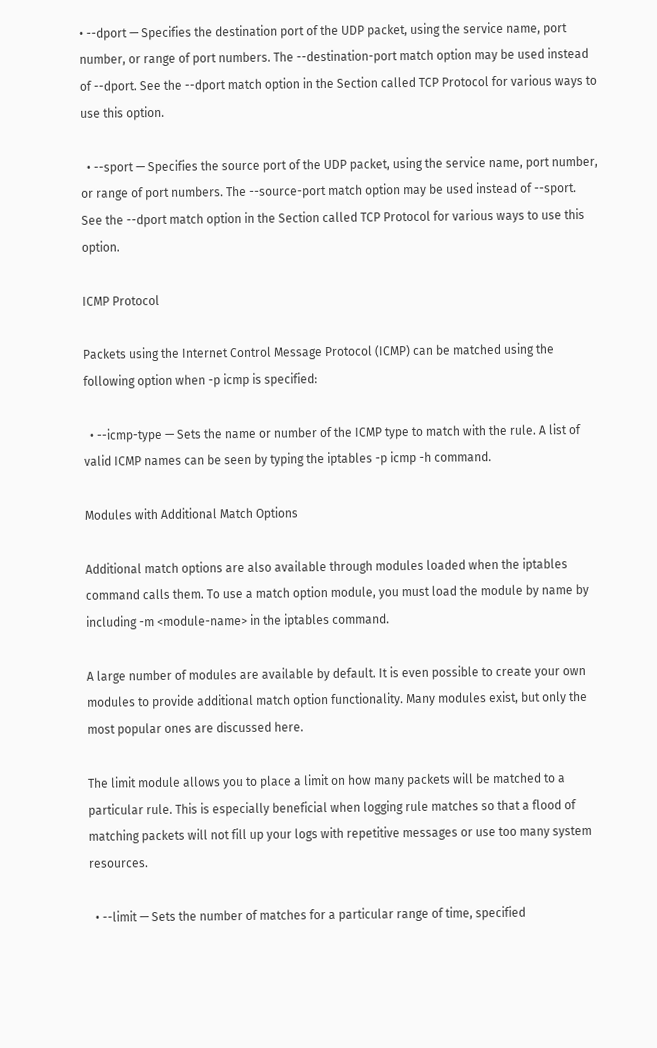• --dport — Specifies the destination port of the UDP packet, using the service name, port number, or range of port numbers. The --destination-port match option may be used instead of --dport. See the --dport match option in the Section called TCP Protocol for various ways to use this option.

  • --sport — Specifies the source port of the UDP packet, using the service name, port number, or range of port numbers. The --source-port match option may be used instead of --sport. See the --dport match option in the Section called TCP Protocol for various ways to use this option.

ICMP Protocol

Packets using the Internet Control Message Protocol (ICMP) can be matched using the following option when -p icmp is specified:

  • --icmp-type — Sets the name or number of the ICMP type to match with the rule. A list of valid ICMP names can be seen by typing the iptables -p icmp -h command.

Modules with Additional Match Options

Additional match options are also available through modules loaded when the iptables command calls them. To use a match option module, you must load the module by name by including -m <module-name> in the iptables command.

A large number of modules are available by default. It is even possible to create your own modules to provide additional match option functionality. Many modules exist, but only the most popular ones are discussed here.

The limit module allows you to place a limit on how many packets will be matched to a particular rule. This is especially beneficial when logging rule matches so that a flood of matching packets will not fill up your logs with repetitive messages or use too many system resources.

  • --limit — Sets the number of matches for a particular range of time, specified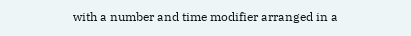with a number and time modifier arranged in a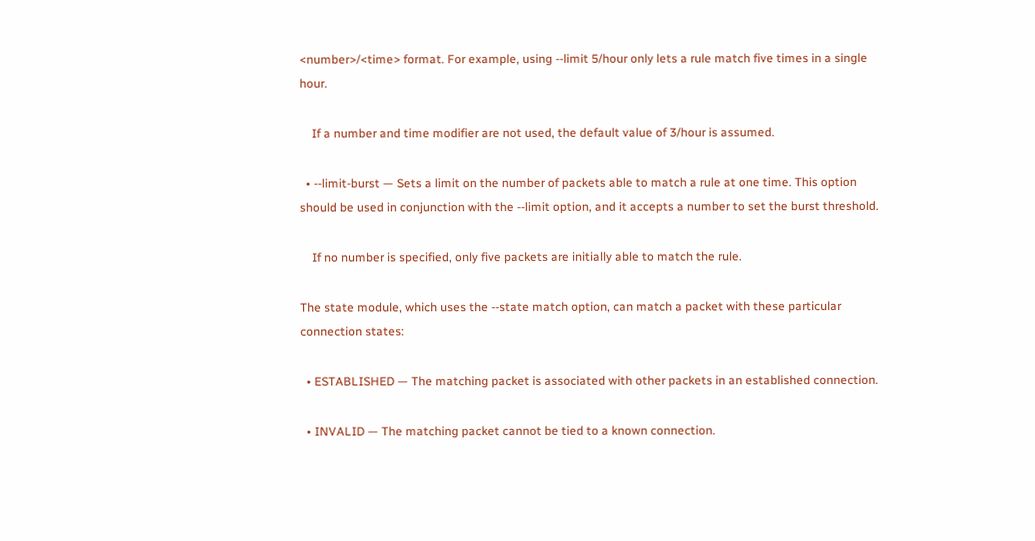<number>/<time> format. For example, using --limit 5/hour only lets a rule match five times in a single hour.

    If a number and time modifier are not used, the default value of 3/hour is assumed.

  • --limit-burst — Sets a limit on the number of packets able to match a rule at one time. This option should be used in conjunction with the --limit option, and it accepts a number to set the burst threshold.

    If no number is specified, only five packets are initially able to match the rule.

The state module, which uses the --state match option, can match a packet with these particular connection states:

  • ESTABLISHED — The matching packet is associated with other packets in an established connection.

  • INVALID — The matching packet cannot be tied to a known connection.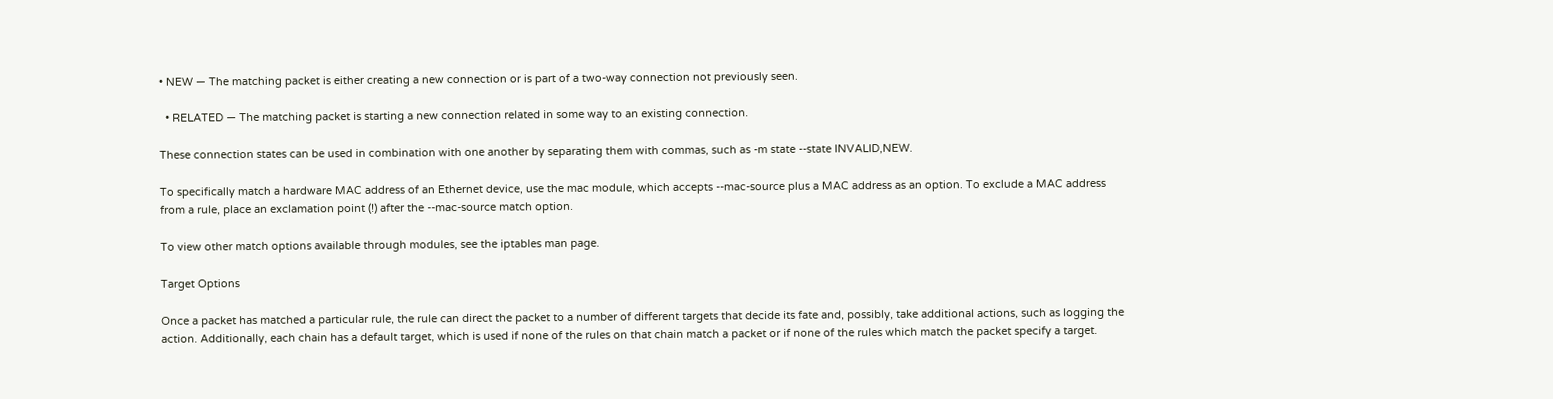• NEW — The matching packet is either creating a new connection or is part of a two-way connection not previously seen.

  • RELATED — The matching packet is starting a new connection related in some way to an existing connection.

These connection states can be used in combination with one another by separating them with commas, such as -m state --state INVALID,NEW.

To specifically match a hardware MAC address of an Ethernet device, use the mac module, which accepts --mac-source plus a MAC address as an option. To exclude a MAC address from a rule, place an exclamation point (!) after the --mac-source match option.

To view other match options available through modules, see the iptables man page.

Target Options

Once a packet has matched a particular rule, the rule can direct the packet to a number of different targets that decide its fate and, possibly, take additional actions, such as logging the action. Additionally, each chain has a default target, which is used if none of the rules on that chain match a packet or if none of the rules which match the packet specify a target.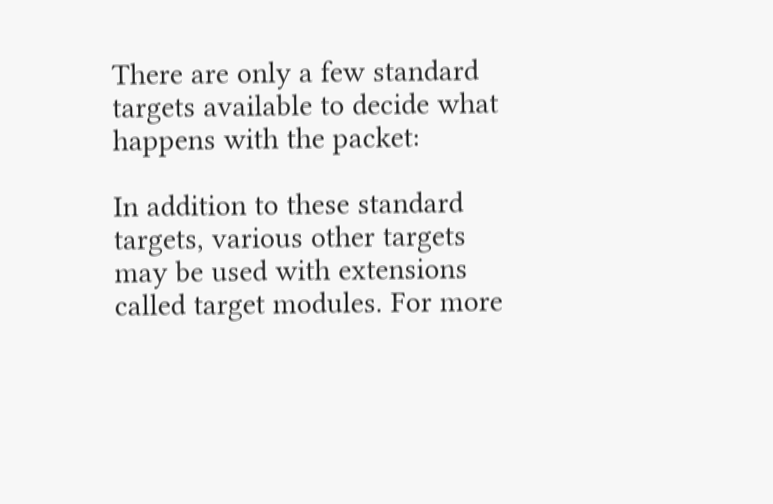There are only a few standard targets available to decide what happens with the packet:

In addition to these standard targets, various other targets may be used with extensions called target modules. For more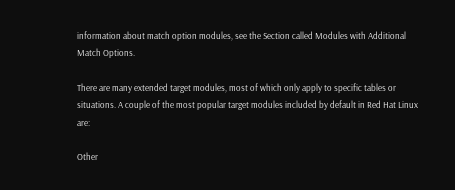information about match option modules, see the Section called Modules with Additional Match Options.

There are many extended target modules, most of which only apply to specific tables or situations. A couple of the most popular target modules included by default in Red Hat Linux are:

Other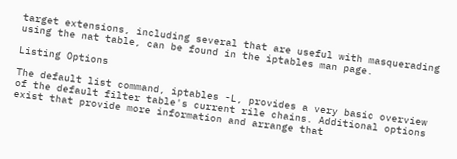target extensions, including several that are useful with masquerading using the nat table, can be found in the iptables man page.

Listing Options

The default list command, iptables -L, provides a very basic overview of the default filter table's current rile chains. Additional options exist that provide more information and arrange that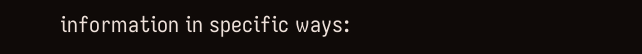information in specific ways: